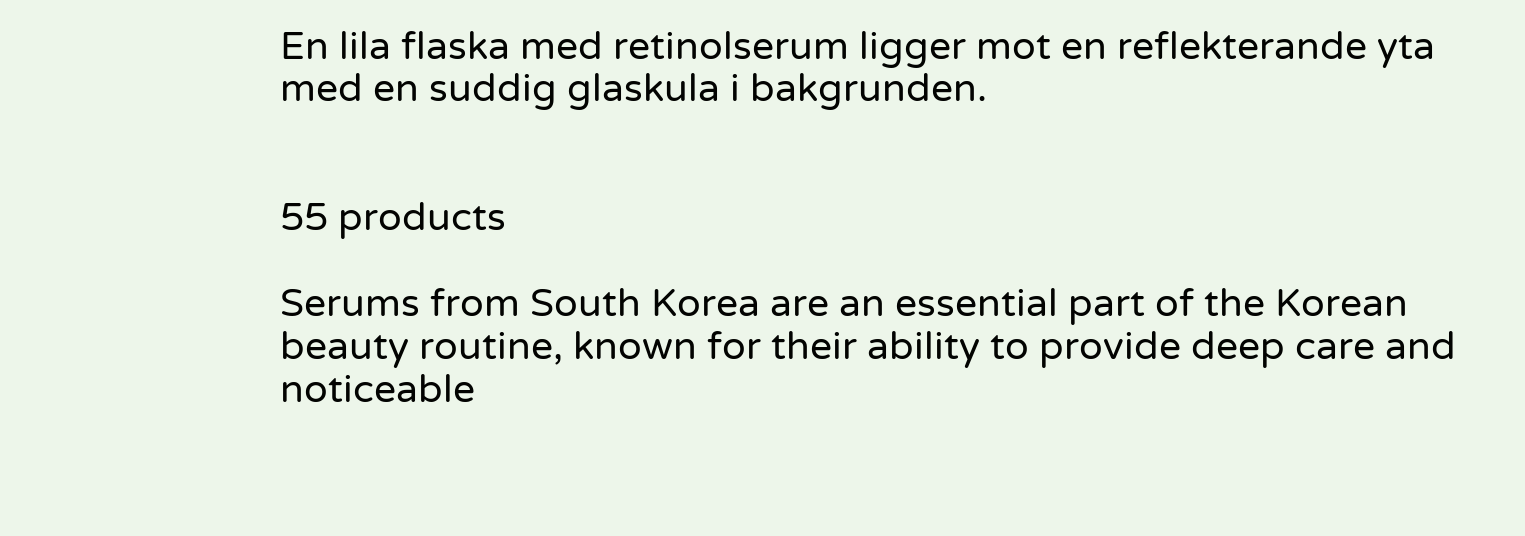En lila flaska med retinolserum ligger mot en reflekterande yta med en suddig glaskula i bakgrunden.


55 products

Serums from South Korea are an essential part of the Korean beauty routine, known for their ability to provide deep care and noticeable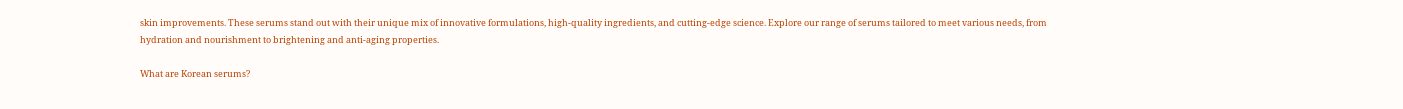skin improvements. These serums stand out with their unique mix of innovative formulations, high-quality ingredients, and cutting-edge science. Explore our range of serums tailored to meet various needs, from hydration and nourishment to brightening and anti-aging properties.

What are Korean serums?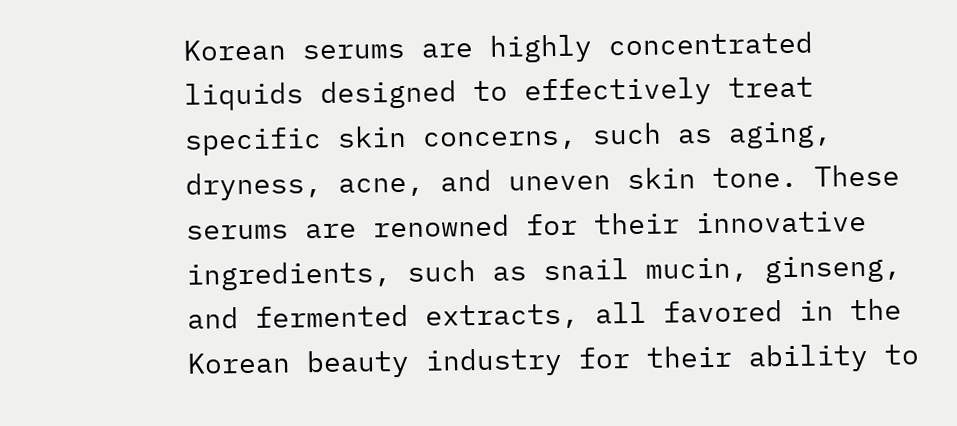Korean serums are highly concentrated liquids designed to effectively treat specific skin concerns, such as aging, dryness, acne, and uneven skin tone. These serums are renowned for their innovative ingredients, such as snail mucin, ginseng, and fermented extracts, all favored in the Korean beauty industry for their ability to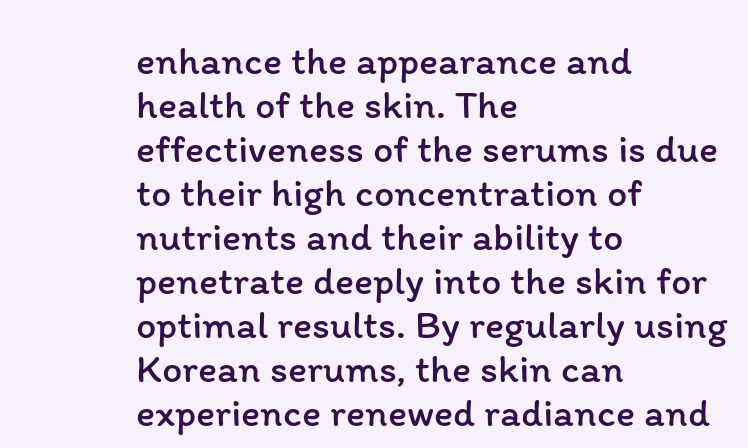enhance the appearance and health of the skin. The effectiveness of the serums is due to their high concentration of nutrients and their ability to penetrate deeply into the skin for optimal results. By regularly using Korean serums, the skin can experience renewed radiance and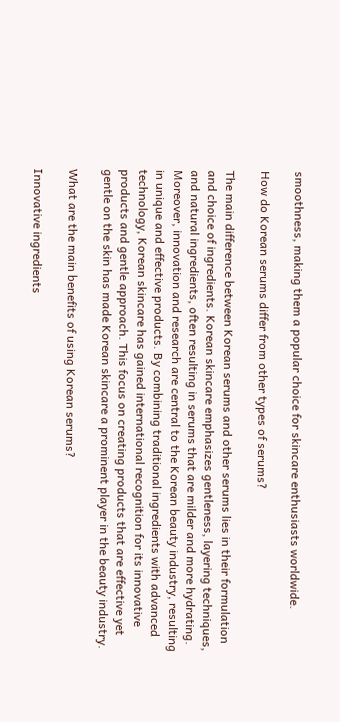smoothness, making them a popular choice for skincare enthusiasts worldwide.

How do Korean serums differ from other types of serums?

The main difference between Korean serums and other serums lies in their formulation and choice of ingredients. Korean skincare emphasizes gentleness, layering techniques, and natural ingredients, often resulting in serums that are milder and more hydrating. Moreover, innovation and research are central to the Korean beauty industry, resulting in unique and effective products. By combining traditional ingredients with advanced technology, Korean skincare has gained international recognition for its innovative products and gentle approach. This focus on creating products that are effective yet gentle on the skin has made Korean skincare a prominent player in the beauty industry.

What are the main benefits of using Korean serums?

Innovative ingredients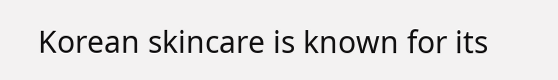Korean skincare is known for its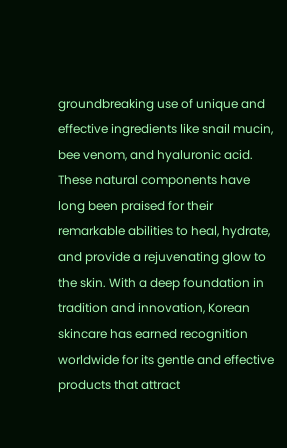groundbreaking use of unique and effective ingredients like snail mucin, bee venom, and hyaluronic acid. These natural components have long been praised for their remarkable abilities to heal, hydrate, and provide a rejuvenating glow to the skin. With a deep foundation in tradition and innovation, Korean skincare has earned recognition worldwide for its gentle and effective products that attract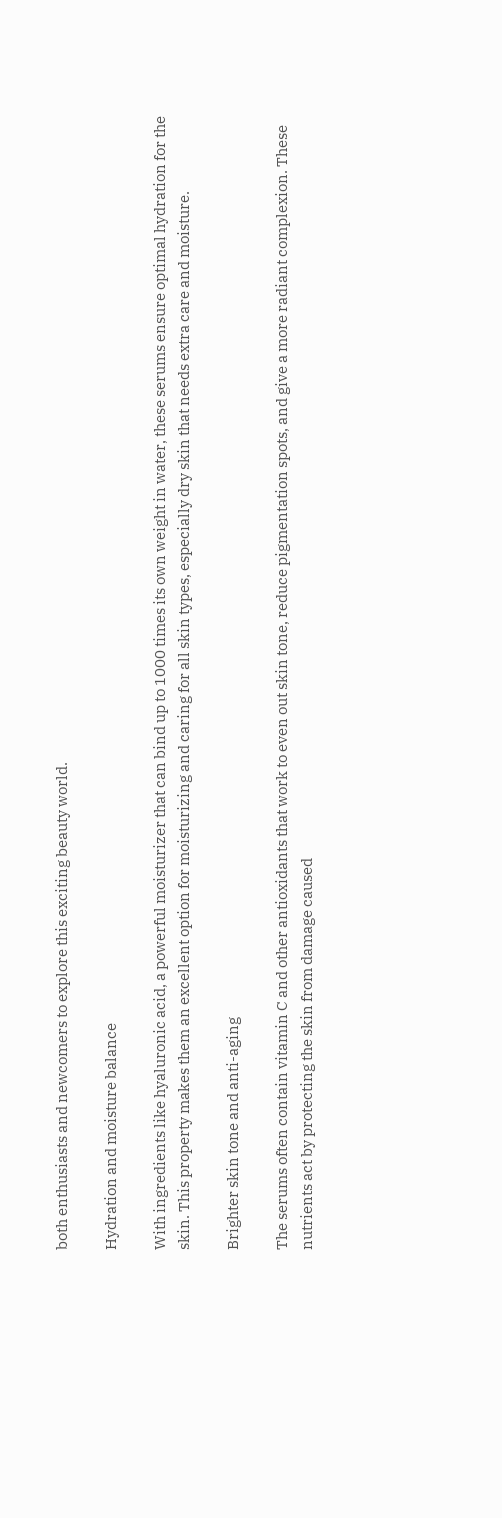both enthusiasts and newcomers to explore this exciting beauty world.

Hydration and moisture balance

With ingredients like hyaluronic acid, a powerful moisturizer that can bind up to 1000 times its own weight in water, these serums ensure optimal hydration for the skin. This property makes them an excellent option for moisturizing and caring for all skin types, especially dry skin that needs extra care and moisture.

Brighter skin tone and anti-aging

The serums often contain vitamin C and other antioxidants that work to even out skin tone, reduce pigmentation spots, and give a more radiant complexion. These nutrients act by protecting the skin from damage caused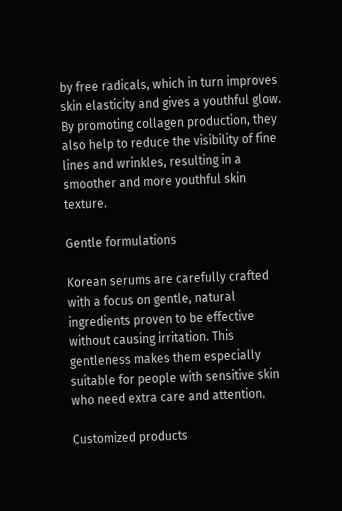by free radicals, which in turn improves skin elasticity and gives a youthful glow. By promoting collagen production, they also help to reduce the visibility of fine lines and wrinkles, resulting in a smoother and more youthful skin texture.

Gentle formulations

Korean serums are carefully crafted with a focus on gentle, natural ingredients proven to be effective without causing irritation. This gentleness makes them especially suitable for people with sensitive skin who need extra care and attention.

Customized products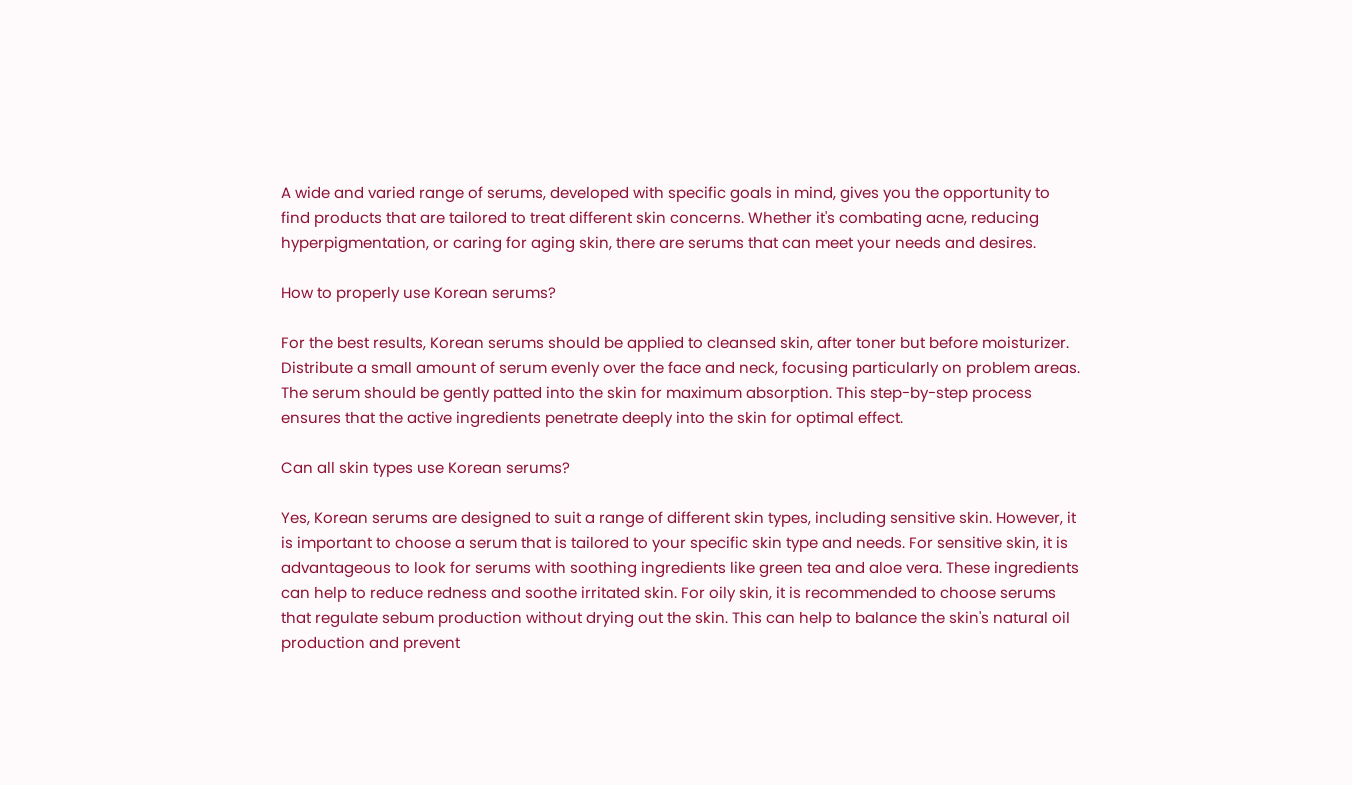A wide and varied range of serums, developed with specific goals in mind, gives you the opportunity to find products that are tailored to treat different skin concerns. Whether it's combating acne, reducing hyperpigmentation, or caring for aging skin, there are serums that can meet your needs and desires.

How to properly use Korean serums?

For the best results, Korean serums should be applied to cleansed skin, after toner but before moisturizer. Distribute a small amount of serum evenly over the face and neck, focusing particularly on problem areas. The serum should be gently patted into the skin for maximum absorption. This step-by-step process ensures that the active ingredients penetrate deeply into the skin for optimal effect.

Can all skin types use Korean serums?

Yes, Korean serums are designed to suit a range of different skin types, including sensitive skin. However, it is important to choose a serum that is tailored to your specific skin type and needs. For sensitive skin, it is advantageous to look for serums with soothing ingredients like green tea and aloe vera. These ingredients can help to reduce redness and soothe irritated skin. For oily skin, it is recommended to choose serums that regulate sebum production without drying out the skin. This can help to balance the skin's natural oil production and prevent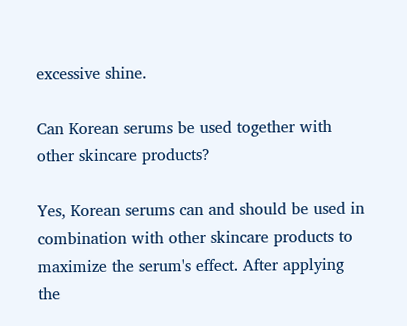excessive shine.

Can Korean serums be used together with other skincare products?

Yes, Korean serums can and should be used in combination with other skincare products to maximize the serum's effect. After applying the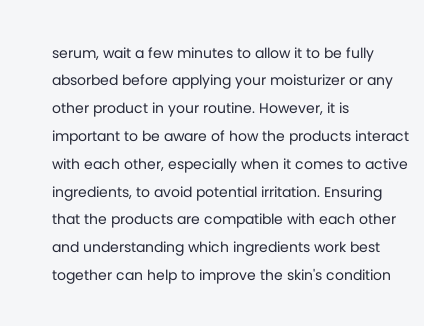serum, wait a few minutes to allow it to be fully absorbed before applying your moisturizer or any other product in your routine. However, it is important to be aware of how the products interact with each other, especially when it comes to active ingredients, to avoid potential irritation. Ensuring that the products are compatible with each other and understanding which ingredients work best together can help to improve the skin's condition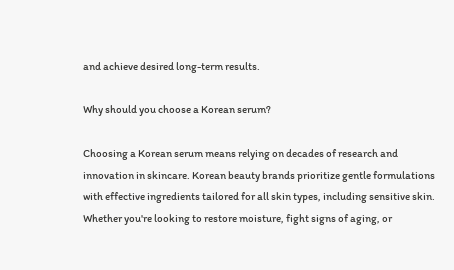and achieve desired long-term results.

Why should you choose a Korean serum?

Choosing a Korean serum means relying on decades of research and innovation in skincare. Korean beauty brands prioritize gentle formulations with effective ingredients tailored for all skin types, including sensitive skin. Whether you're looking to restore moisture, fight signs of aging, or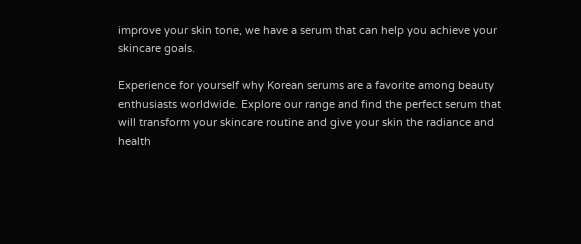improve your skin tone, we have a serum that can help you achieve your skincare goals.

Experience for yourself why Korean serums are a favorite among beauty enthusiasts worldwide. Explore our range and find the perfect serum that will transform your skincare routine and give your skin the radiance and health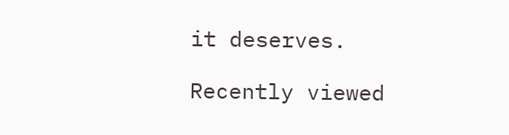it deserves.

Recently viewed